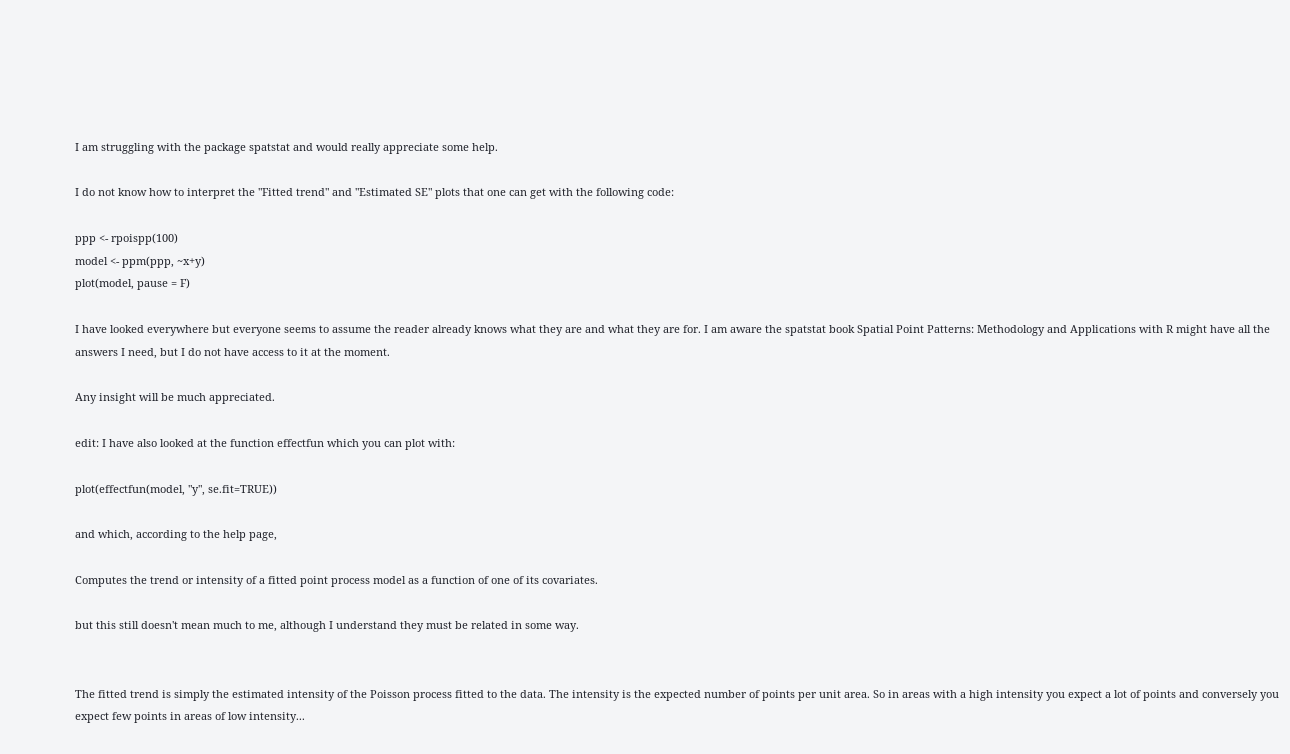I am struggling with the package spatstat and would really appreciate some help.

I do not know how to interpret the "Fitted trend" and "Estimated SE" plots that one can get with the following code:

ppp <- rpoispp(100)
model <- ppm(ppp, ~x+y)
plot(model, pause = F)

I have looked everywhere but everyone seems to assume the reader already knows what they are and what they are for. I am aware the spatstat book Spatial Point Patterns: Methodology and Applications with R might have all the answers I need, but I do not have access to it at the moment.

Any insight will be much appreciated.

edit: I have also looked at the function effectfun which you can plot with:

plot(effectfun(model, "y", se.fit=TRUE))

and which, according to the help page,

Computes the trend or intensity of a fitted point process model as a function of one of its covariates.

but this still doesn't mean much to me, although I understand they must be related in some way.


The fitted trend is simply the estimated intensity of the Poisson process fitted to the data. The intensity is the expected number of points per unit area. So in areas with a high intensity you expect a lot of points and conversely you expect few points in areas of low intensity...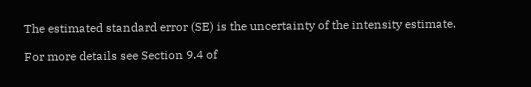The estimated standard error (SE) is the uncertainty of the intensity estimate.

For more details see Section 9.4 of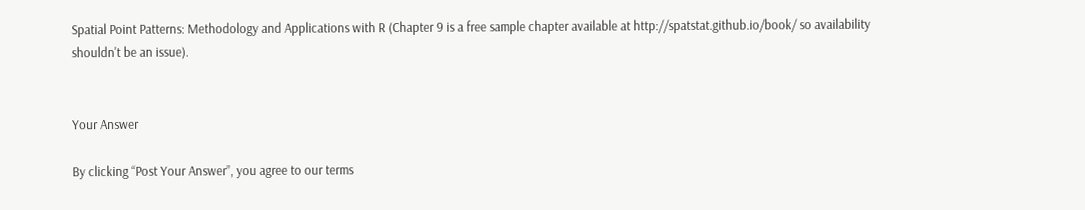Spatial Point Patterns: Methodology and Applications with R (Chapter 9 is a free sample chapter available at http://spatstat.github.io/book/ so availability shouldn't be an issue).


Your Answer

By clicking “Post Your Answer”, you agree to our terms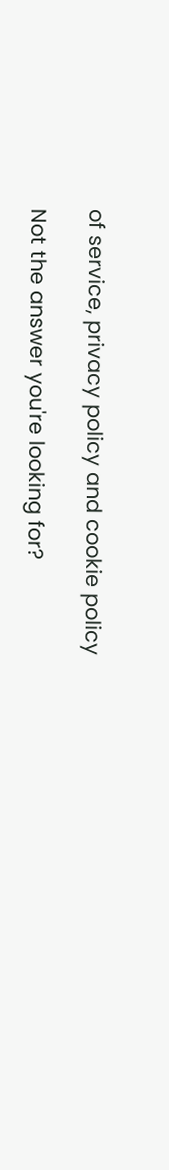of service, privacy policy and cookie policy

Not the answer you're looking for?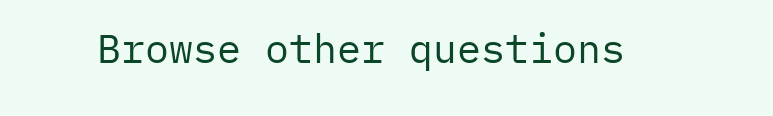Browse other questions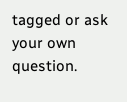tagged or ask your own question.